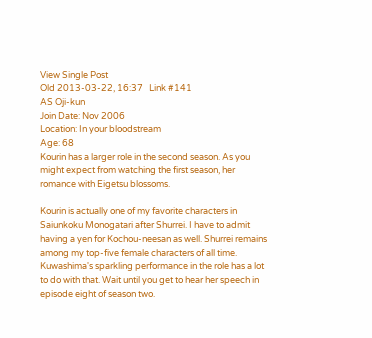View Single Post
Old 2013-03-22, 16:37   Link #141
AS Oji-kun
Join Date: Nov 2006
Location: In your bloodstream
Age: 68
Kourin has a larger role in the second season. As you might expect from watching the first season, her romance with Eigetsu blossoms.

Kourin is actually one of my favorite characters in Saiunkoku Monogatari after Shurrei. I have to admit having a yen for Kochou-neesan as well. Shurrei remains among my top-five female characters of all time. Kuwashima's sparkling performance in the role has a lot to do with that. Wait until you get to hear her speech in episode eight of season two.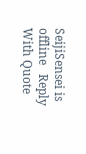SeijiSensei is offline   Reply With Quote